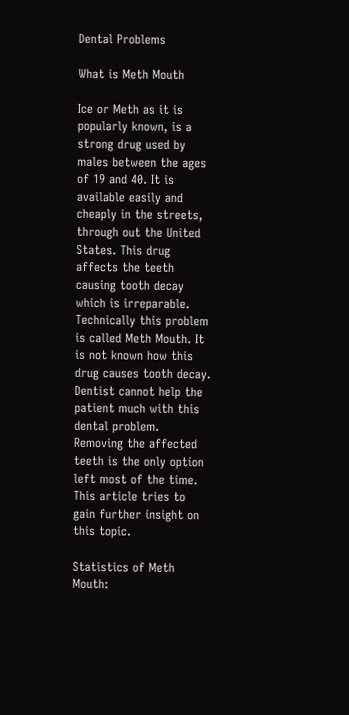Dental Problems

What is Meth Mouth

Ice or Meth as it is popularly known, is a strong drug used by males between the ages of 19 and 40. It is available easily and cheaply in the streets, through out the United States. This drug affects the teeth causing tooth decay which is irreparable. Technically this problem is called Meth Mouth. It is not known how this drug causes tooth decay. Dentist cannot help the patient much with this dental problem. Removing the affected teeth is the only option left most of the time. This article tries to gain further insight on this topic.

Statistics of Meth Mouth: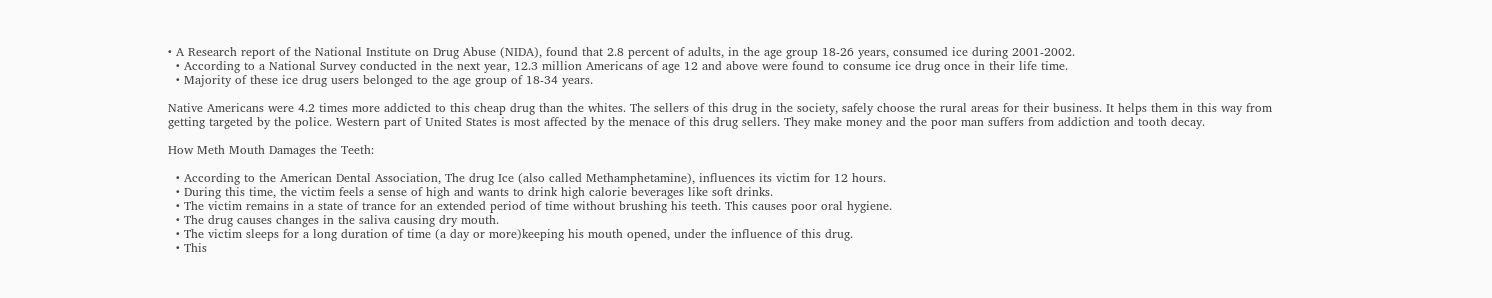• A Research report of the National Institute on Drug Abuse (NIDA), found that 2.8 percent of adults, in the age group 18-26 years, consumed ice during 2001-2002.
  • According to a National Survey conducted in the next year, 12.3 million Americans of age 12 and above were found to consume ice drug once in their life time.
  • Majority of these ice drug users belonged to the age group of 18-34 years.

Native Americans were 4.2 times more addicted to this cheap drug than the whites. The sellers of this drug in the society, safely choose the rural areas for their business. It helps them in this way from getting targeted by the police. Western part of United States is most affected by the menace of this drug sellers. They make money and the poor man suffers from addiction and tooth decay.

How Meth Mouth Damages the Teeth:

  • According to the American Dental Association, The drug Ice (also called Methamphetamine), influences its victim for 12 hours.
  • During this time, the victim feels a sense of high and wants to drink high calorie beverages like soft drinks.
  • The victim remains in a state of trance for an extended period of time without brushing his teeth. This causes poor oral hygiene.
  • The drug causes changes in the saliva causing dry mouth.
  • The victim sleeps for a long duration of time (a day or more)keeping his mouth opened, under the influence of this drug.
  • This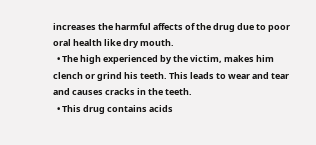increases the harmful affects of the drug due to poor oral health like dry mouth.
  • The high experienced by the victim, makes him clench or grind his teeth. This leads to wear and tear and causes cracks in the teeth.
  • This drug contains acids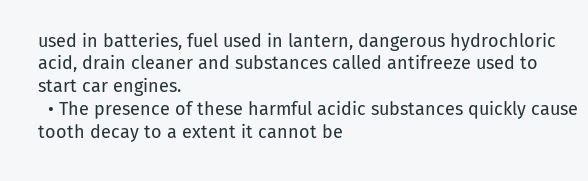used in batteries, fuel used in lantern, dangerous hydrochloric acid, drain cleaner and substances called antifreeze used to start car engines.
  • The presence of these harmful acidic substances quickly cause tooth decay to a extent it cannot be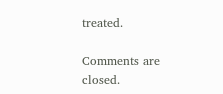treated.

Comments are closed.